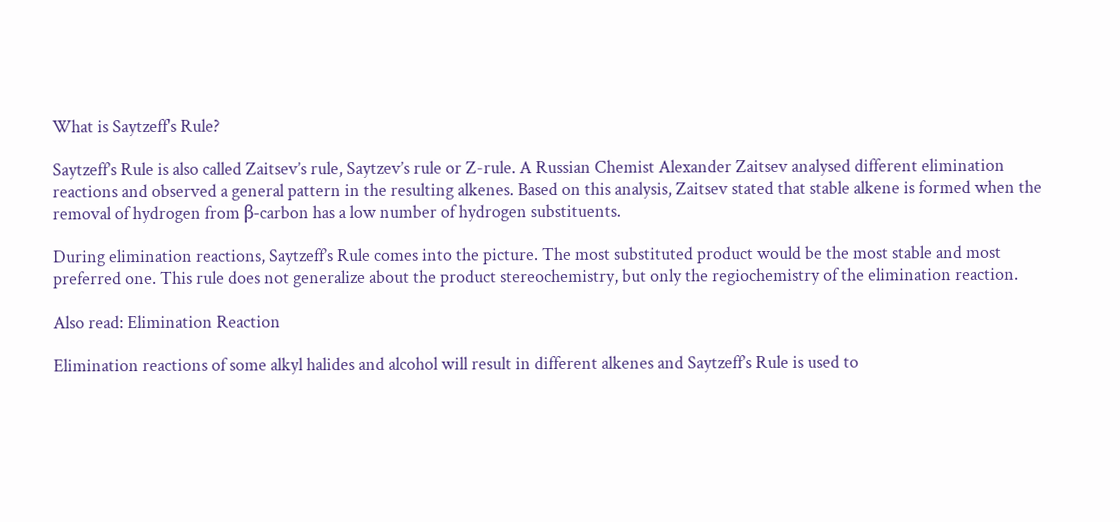What is Saytzeff's Rule?

Saytzeff’s Rule is also called Zaitsev’s rule, Saytzev’s rule or Z-rule. A Russian Chemist Alexander Zaitsev analysed different elimination reactions and observed a general pattern in the resulting alkenes. Based on this analysis, Zaitsev stated that stable alkene is formed when the removal of hydrogen from β-carbon has a low number of hydrogen substituents.

During elimination reactions, Saytzeff’s Rule comes into the picture. The most substituted product would be the most stable and most preferred one. This rule does not generalize about the product stereochemistry, but only the regiochemistry of the elimination reaction.

Also read: Elimination Reaction

Elimination reactions of some alkyl halides and alcohol will result in different alkenes and Saytzeff’s Rule is used to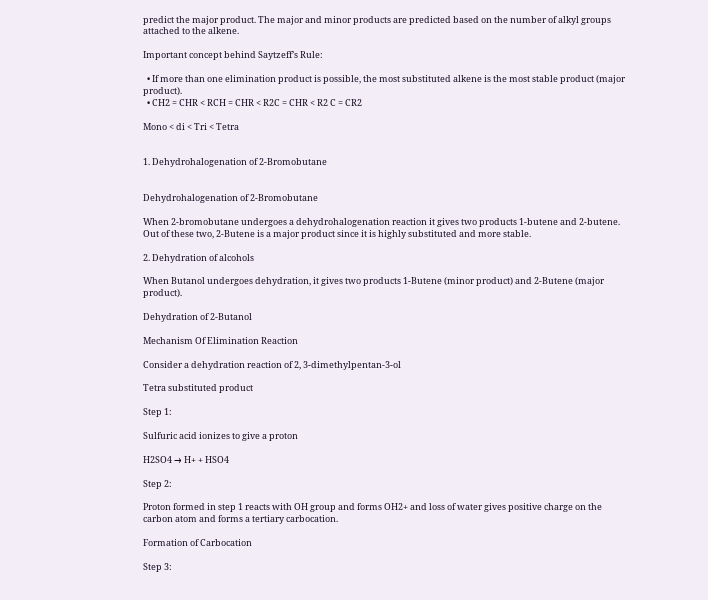predict the major product. The major and minor products are predicted based on the number of alkyl groups attached to the alkene.

Important concept behind Saytzeff’s Rule:

  • If more than one elimination product is possible, the most substituted alkene is the most stable product (major product).
  • CH2 = CHR < RCH = CHR < R2C = CHR < R2 C = CR2

Mono < di < Tri < Tetra


1. Dehydrohalogenation of 2-Bromobutane


Dehydrohalogenation of 2-Bromobutane

When 2-bromobutane undergoes a dehydrohalogenation reaction it gives two products 1-butene and 2-butene. Out of these two, 2-Butene is a major product since it is highly substituted and more stable.

2. Dehydration of alcohols

When Butanol undergoes dehydration, it gives two products 1-Butene (minor product) and 2-Butene (major product).

Dehydration of 2-Butanol

Mechanism Of Elimination Reaction

Consider a dehydration reaction of 2, 3-dimethylpentan-3-ol

Tetra substituted product

Step 1:

Sulfuric acid ionizes to give a proton

H2SO4 → H+ + HSO4

Step 2:

Proton formed in step 1 reacts with OH group and forms OH2+ and loss of water gives positive charge on the carbon atom and forms a tertiary carbocation.

Formation of Carbocation

Step 3: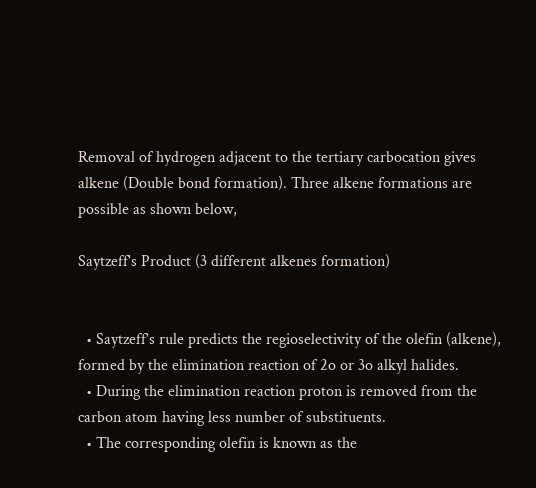Removal of hydrogen adjacent to the tertiary carbocation gives alkene (Double bond formation). Three alkene formations are possible as shown below,

Saytzeff's Product (3 different alkenes formation)


  • Saytzeff’s rule predicts the regioselectivity of the olefin (alkene), formed by the elimination reaction of 2o or 3o alkyl halides.
  • During the elimination reaction proton is removed from the carbon atom having less number of substituents.
  • The corresponding olefin is known as the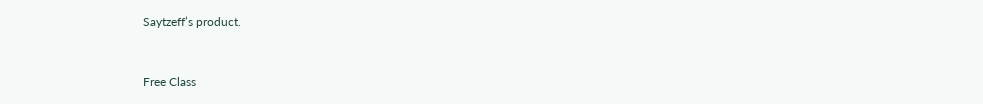Saytzeff’s product.


Free Class